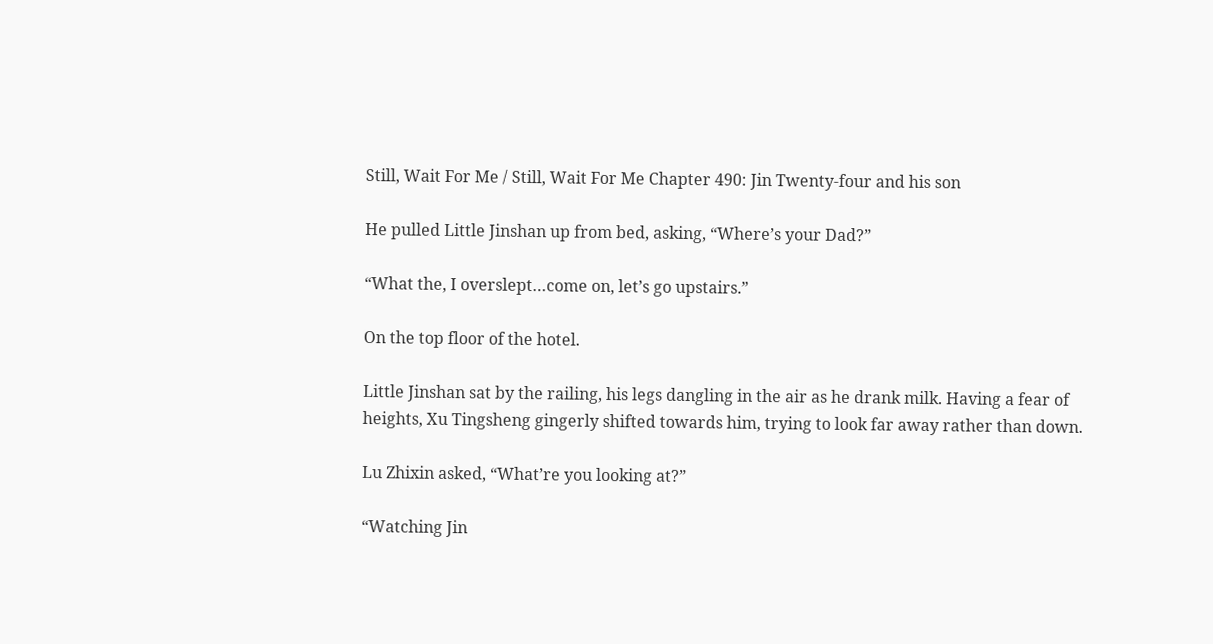Still, Wait For Me / Still, Wait For Me Chapter 490: Jin Twenty-four and his son

He pulled Little Jinshan up from bed, asking, “Where’s your Dad?”

“What the, I overslept…come on, let’s go upstairs.”

On the top floor of the hotel.

Little Jinshan sat by the railing, his legs dangling in the air as he drank milk. Having a fear of heights, Xu Tingsheng gingerly shifted towards him, trying to look far away rather than down.

Lu Zhixin asked, “What’re you looking at?”

“Watching Jin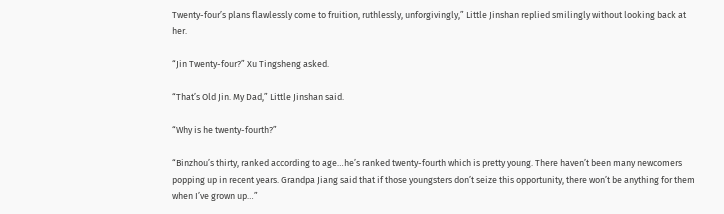Twenty-four’s plans flawlessly come to fruition, ruthlessly, unforgivingly,” Little Jinshan replied smilingly without looking back at her.

“Jin Twenty-four?” Xu Tingsheng asked.

“That’s Old Jin. My Dad,” Little Jinshan said.

“Why is he twenty-fourth?”

“Binzhou’s thirty, ranked according to age…he’s ranked twenty-fourth which is pretty young. There haven’t been many newcomers popping up in recent years. Grandpa Jiang said that if those youngsters don’t seize this opportunity, there won’t be anything for them when I’ve grown up…”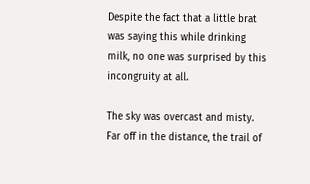Despite the fact that a little brat was saying this while drinking milk, no one was surprised by this incongruity at all.

The sky was overcast and misty. Far off in the distance, the trail of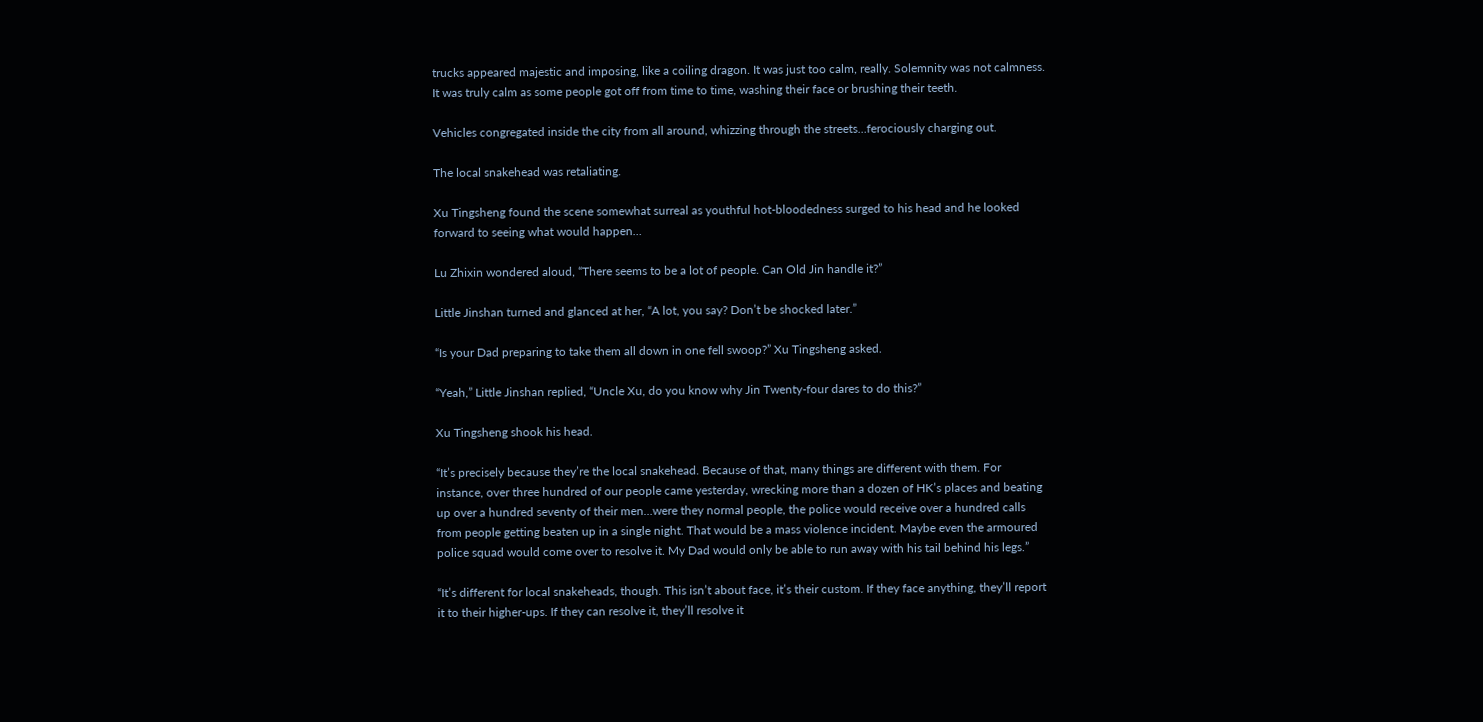trucks appeared majestic and imposing, like a coiling dragon. It was just too calm, really. Solemnity was not calmness. It was truly calm as some people got off from time to time, washing their face or brushing their teeth.

Vehicles congregated inside the city from all around, whizzing through the streets…ferociously charging out.

The local snakehead was retaliating.

Xu Tingsheng found the scene somewhat surreal as youthful hot-bloodedness surged to his head and he looked forward to seeing what would happen…

Lu Zhixin wondered aloud, “There seems to be a lot of people. Can Old Jin handle it?”

Little Jinshan turned and glanced at her, “A lot, you say? Don’t be shocked later.”

“Is your Dad preparing to take them all down in one fell swoop?” Xu Tingsheng asked.

“Yeah,” Little Jinshan replied, “Uncle Xu, do you know why Jin Twenty-four dares to do this?”

Xu Tingsheng shook his head.

“It’s precisely because they’re the local snakehead. Because of that, many things are different with them. For instance, over three hundred of our people came yesterday, wrecking more than a dozen of HK’s places and beating up over a hundred seventy of their men…were they normal people, the police would receive over a hundred calls from people getting beaten up in a single night. That would be a mass violence incident. Maybe even the armoured police squad would come over to resolve it. My Dad would only be able to run away with his tail behind his legs.”

“It’s different for local snakeheads, though. This isn’t about face, it’s their custom. If they face anything, they’ll report it to their higher-ups. If they can resolve it, they’ll resolve it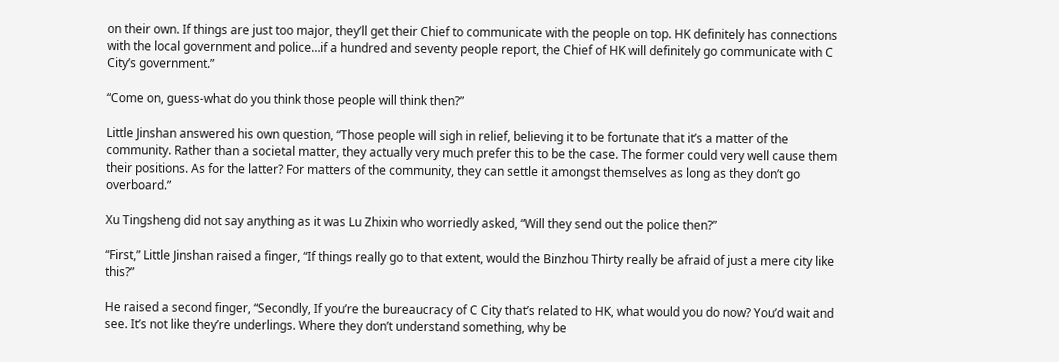on their own. If things are just too major, they’ll get their Chief to communicate with the people on top. HK definitely has connections with the local government and police…if a hundred and seventy people report, the Chief of HK will definitely go communicate with C City’s government.”

“Come on, guess-what do you think those people will think then?”

Little Jinshan answered his own question, “Those people will sigh in relief, believing it to be fortunate that it’s a matter of the community. Rather than a societal matter, they actually very much prefer this to be the case. The former could very well cause them their positions. As for the latter? For matters of the community, they can settle it amongst themselves as long as they don’t go overboard.”

Xu Tingsheng did not say anything as it was Lu Zhixin who worriedly asked, “Will they send out the police then?”

“First,” Little Jinshan raised a finger, “If things really go to that extent, would the Binzhou Thirty really be afraid of just a mere city like this?”

He raised a second finger, “Secondly, If you’re the bureaucracy of C City that’s related to HK, what would you do now? You’d wait and see. It’s not like they’re underlings. Where they don’t understand something, why be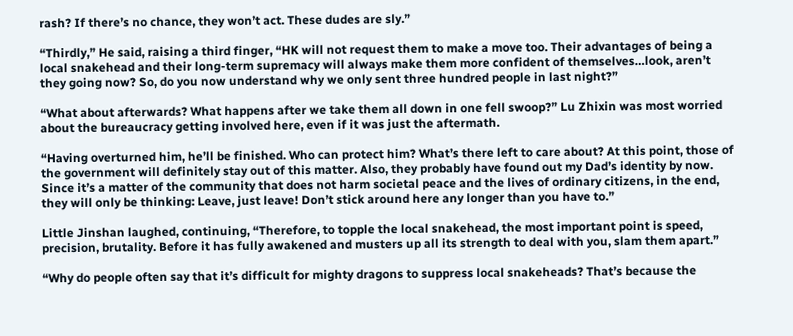rash? If there’s no chance, they won’t act. These dudes are sly.”

“Thirdly,” He said, raising a third finger, “HK will not request them to make a move too. Their advantages of being a local snakehead and their long-term supremacy will always make them more confident of themselves…look, aren’t they going now? So, do you now understand why we only sent three hundred people in last night?”

“What about afterwards? What happens after we take them all down in one fell swoop?” Lu Zhixin was most worried about the bureaucracy getting involved here, even if it was just the aftermath.

“Having overturned him, he’ll be finished. Who can protect him? What’s there left to care about? At this point, those of the government will definitely stay out of this matter. Also, they probably have found out my Dad’s identity by now. Since it’s a matter of the community that does not harm societal peace and the lives of ordinary citizens, in the end, they will only be thinking: Leave, just leave! Don’t stick around here any longer than you have to.”

Little Jinshan laughed, continuing, “Therefore, to topple the local snakehead, the most important point is speed, precision, brutality. Before it has fully awakened and musters up all its strength to deal with you, slam them apart.”

“Why do people often say that it’s difficult for mighty dragons to suppress local snakeheads? That’s because the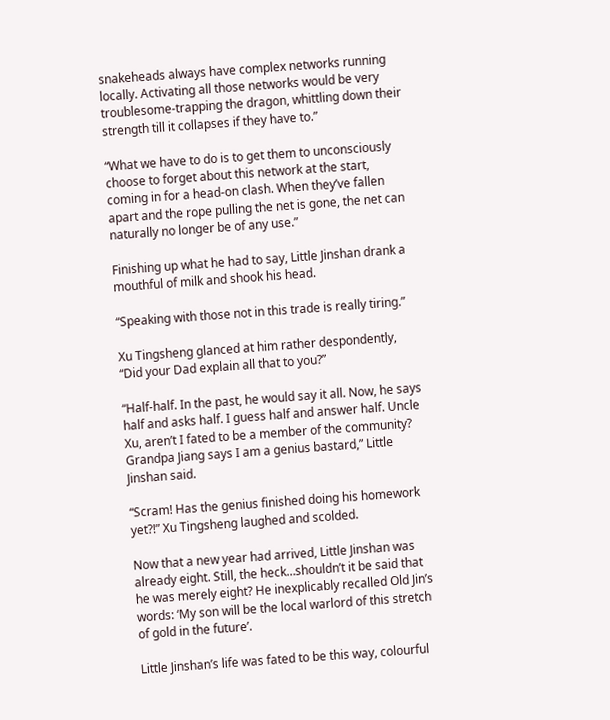snakeheads always have complex networks running locally. Activating all those networks would be very troublesome-trapping the dragon, whittling down their strength till it collapses if they have to.”

“What we have to do is to get them to unconsciously choose to forget about this network at the start, coming in for a head-on clash. When they’ve fallen apart and the rope pulling the net is gone, the net can naturally no longer be of any use.”

Finishing up what he had to say, Little Jinshan drank a mouthful of milk and shook his head.

“Speaking with those not in this trade is really tiring.”

Xu Tingsheng glanced at him rather despondently, “Did your Dad explain all that to you?”

“Half-half. In the past, he would say it all. Now, he says half and asks half. I guess half and answer half. Uncle Xu, aren’t I fated to be a member of the community? Grandpa Jiang says I am a genius bastard,” Little Jinshan said.

“Scram! Has the genius finished doing his homework yet?!” Xu Tingsheng laughed and scolded.

Now that a new year had arrived, Little Jinshan was already eight. Still, the heck…shouldn’t it be said that he was merely eight? He inexplicably recalled Old Jin’s words: ‘My son will be the local warlord of this stretch of gold in the future’.

Little Jinshan’s life was fated to be this way, colourful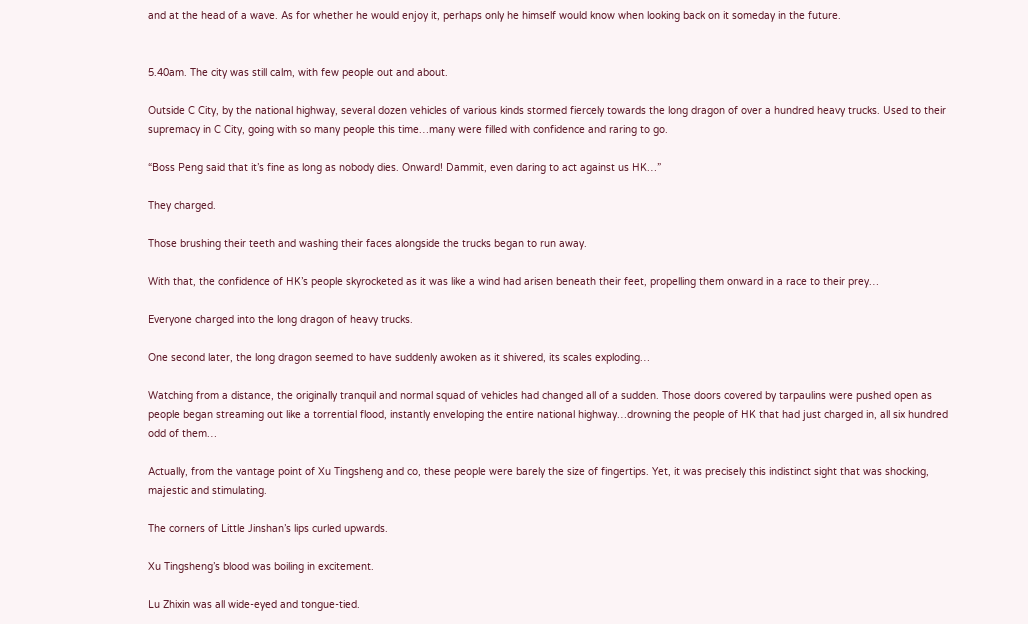and at the head of a wave. As for whether he would enjoy it, perhaps only he himself would know when looking back on it someday in the future.


5.40am. The city was still calm, with few people out and about.

Outside C City, by the national highway, several dozen vehicles of various kinds stormed fiercely towards the long dragon of over a hundred heavy trucks. Used to their supremacy in C City, going with so many people this time…many were filled with confidence and raring to go.

“Boss Peng said that it’s fine as long as nobody dies. Onward! Dammit, even daring to act against us HK…”

They charged.

Those brushing their teeth and washing their faces alongside the trucks began to run away.

With that, the confidence of HK’s people skyrocketed as it was like a wind had arisen beneath their feet, propelling them onward in a race to their prey…

Everyone charged into the long dragon of heavy trucks.

One second later, the long dragon seemed to have suddenly awoken as it shivered, its scales exploding…

Watching from a distance, the originally tranquil and normal squad of vehicles had changed all of a sudden. Those doors covered by tarpaulins were pushed open as people began streaming out like a torrential flood, instantly enveloping the entire national highway…drowning the people of HK that had just charged in, all six hundred odd of them…

Actually, from the vantage point of Xu Tingsheng and co, these people were barely the size of fingertips. Yet, it was precisely this indistinct sight that was shocking, majestic and stimulating.

The corners of Little Jinshan’s lips curled upwards.

Xu Tingsheng’s blood was boiling in excitement.

Lu Zhixin was all wide-eyed and tongue-tied.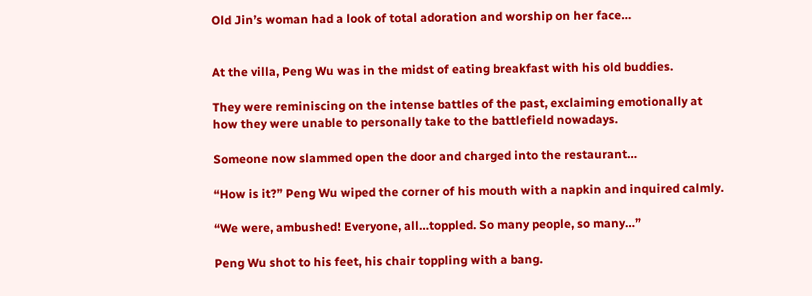Old Jin’s woman had a look of total adoration and worship on her face…


At the villa, Peng Wu was in the midst of eating breakfast with his old buddies.

They were reminiscing on the intense battles of the past, exclaiming emotionally at how they were unable to personally take to the battlefield nowadays.

Someone now slammed open the door and charged into the restaurant…

“How is it?” Peng Wu wiped the corner of his mouth with a napkin and inquired calmly.

“We were, ambushed! Everyone, all…toppled. So many people, so many…”

Peng Wu shot to his feet, his chair toppling with a bang.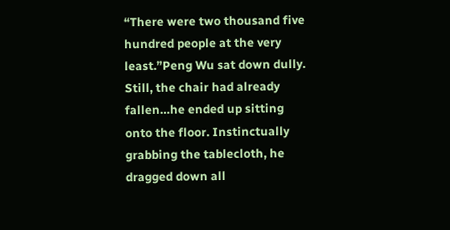“There were two thousand five hundred people at the very least.”Peng Wu sat down dully. Still, the chair had already fallen…he ended up sitting onto the floor. Instinctually grabbing the tablecloth, he dragged down all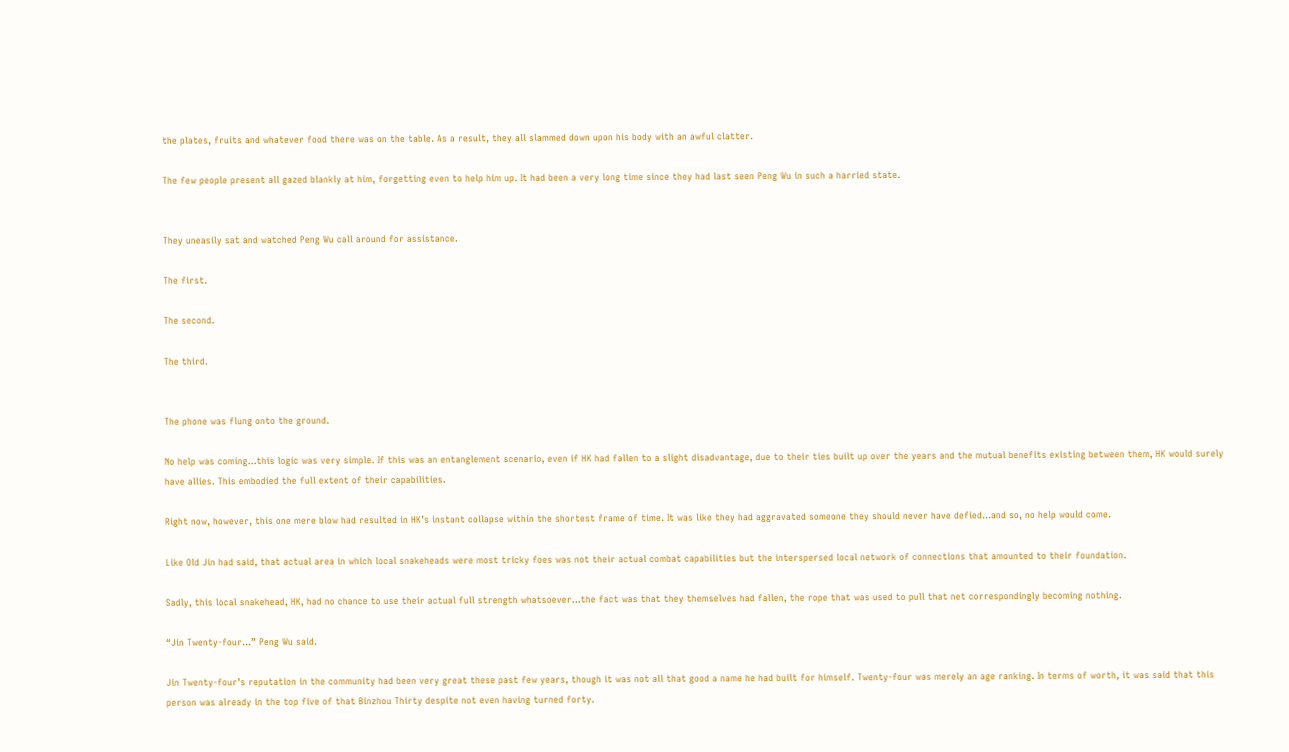the plates, fruits and whatever food there was on the table. As a result, they all slammed down upon his body with an awful clatter.

The few people present all gazed blankly at him, forgetting even to help him up. It had been a very long time since they had last seen Peng Wu in such a harried state.


They uneasily sat and watched Peng Wu call around for assistance.

The first.

The second.

The third.


The phone was flung onto the ground.

No help was coming…this logic was very simple. If this was an entanglement scenario, even if HK had fallen to a slight disadvantage, due to their ties built up over the years and the mutual benefits existing between them, HK would surely have allies. This embodied the full extent of their capabilities.

Right now, however, this one mere blow had resulted in HK’s instant collapse within the shortest frame of time. It was like they had aggravated someone they should never have defied…and so, no help would come.

Like Old Jin had said, that actual area in which local snakeheads were most tricky foes was not their actual combat capabilities but the interspersed local network of connections that amounted to their foundation.

Sadly, this local snakehead, HK, had no chance to use their actual full strength whatsoever…the fact was that they themselves had fallen, the rope that was used to pull that net correspondingly becoming nothing.

“Jin Twenty-four…” Peng Wu said.

Jin Twenty-four’s reputation in the community had been very great these past few years, though it was not all that good a name he had built for himself. Twenty-four was merely an age ranking. In terms of worth, it was said that this person was already in the top five of that Binzhou Thirty despite not even having turned forty.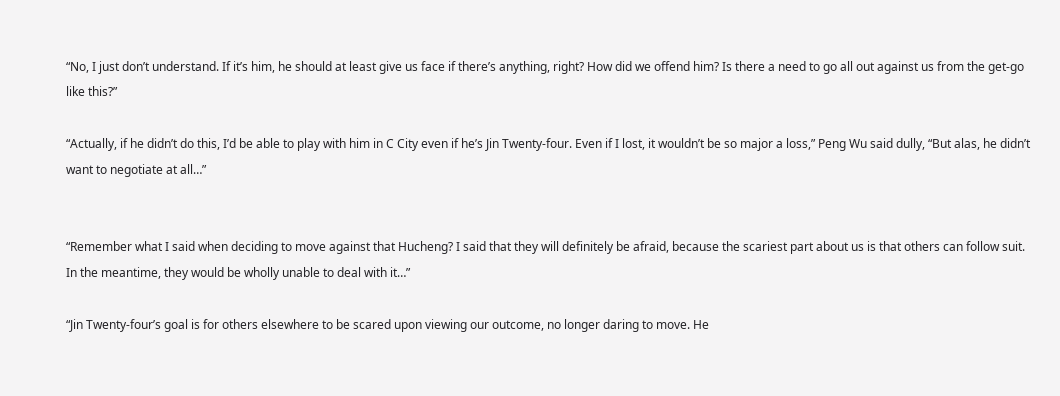“No, I just don’t understand. If it’s him, he should at least give us face if there’s anything, right? How did we offend him? Is there a need to go all out against us from the get-go like this?”

“Actually, if he didn’t do this, I’d be able to play with him in C City even if he’s Jin Twenty-four. Even if I lost, it wouldn’t be so major a loss,” Peng Wu said dully, “But alas, he didn’t want to negotiate at all…”


“Remember what I said when deciding to move against that Hucheng? I said that they will definitely be afraid, because the scariest part about us is that others can follow suit. In the meantime, they would be wholly unable to deal with it…”

“Jin Twenty-four’s goal is for others elsewhere to be scared upon viewing our outcome, no longer daring to move. He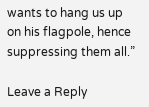wants to hang us up on his flagpole, hence suppressing them all.”

Leave a Reply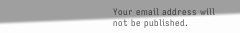Your email address will not be published.